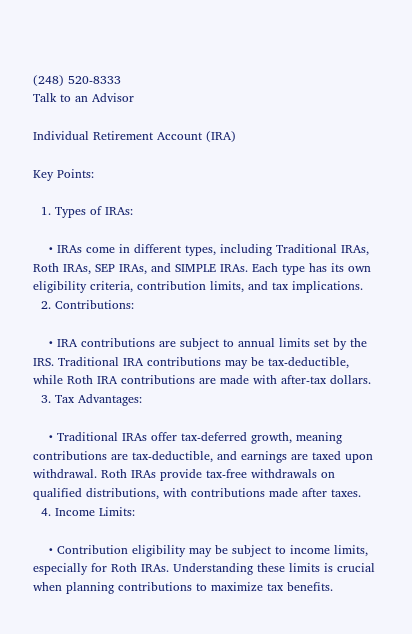(248) 520-8333
Talk to an Advisor

Individual Retirement Account (IRA)

Key Points:

  1. Types of IRAs:

    • IRAs come in different types, including Traditional IRAs, Roth IRAs, SEP IRAs, and SIMPLE IRAs. Each type has its own eligibility criteria, contribution limits, and tax implications.
  2. Contributions:

    • IRA contributions are subject to annual limits set by the IRS. Traditional IRA contributions may be tax-deductible, while Roth IRA contributions are made with after-tax dollars.
  3. Tax Advantages:

    • Traditional IRAs offer tax-deferred growth, meaning contributions are tax-deductible, and earnings are taxed upon withdrawal. Roth IRAs provide tax-free withdrawals on qualified distributions, with contributions made after taxes.
  4. Income Limits:

    • Contribution eligibility may be subject to income limits, especially for Roth IRAs. Understanding these limits is crucial when planning contributions to maximize tax benefits.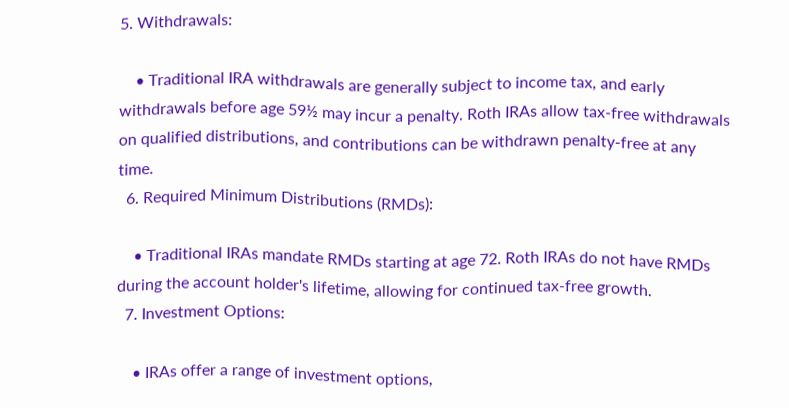5. Withdrawals:

    • Traditional IRA withdrawals are generally subject to income tax, and early withdrawals before age 59½ may incur a penalty. Roth IRAs allow tax-free withdrawals on qualified distributions, and contributions can be withdrawn penalty-free at any time.
  6. Required Minimum Distributions (RMDs):

    • Traditional IRAs mandate RMDs starting at age 72. Roth IRAs do not have RMDs during the account holder's lifetime, allowing for continued tax-free growth.
  7. Investment Options:

    • IRAs offer a range of investment options,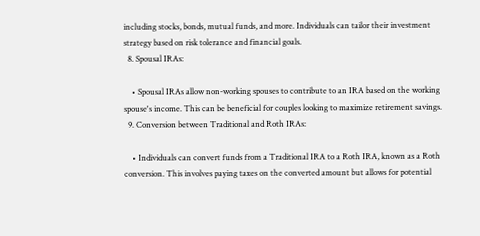including stocks, bonds, mutual funds, and more. Individuals can tailor their investment strategy based on risk tolerance and financial goals.
  8. Spousal IRAs:

    • Spousal IRAs allow non-working spouses to contribute to an IRA based on the working spouse's income. This can be beneficial for couples looking to maximize retirement savings.
  9. Conversion between Traditional and Roth IRAs:

    • Individuals can convert funds from a Traditional IRA to a Roth IRA, known as a Roth conversion. This involves paying taxes on the converted amount but allows for potential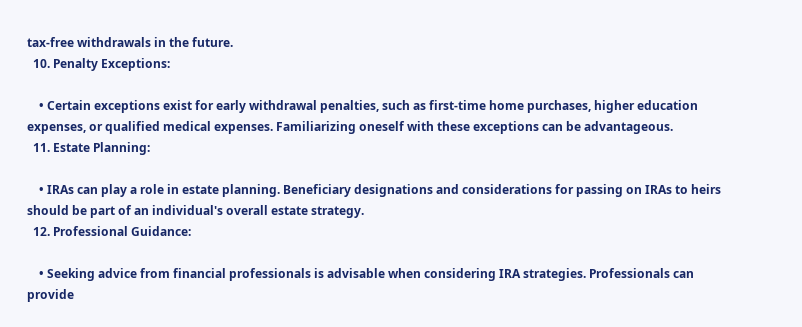tax-free withdrawals in the future.
  10. Penalty Exceptions:

    • Certain exceptions exist for early withdrawal penalties, such as first-time home purchases, higher education expenses, or qualified medical expenses. Familiarizing oneself with these exceptions can be advantageous.
  11. Estate Planning:

    • IRAs can play a role in estate planning. Beneficiary designations and considerations for passing on IRAs to heirs should be part of an individual's overall estate strategy.
  12. Professional Guidance:

    • Seeking advice from financial professionals is advisable when considering IRA strategies. Professionals can provide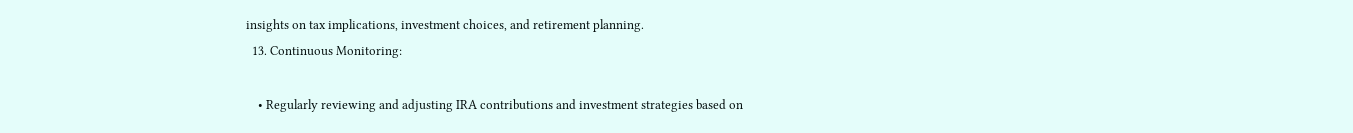insights on tax implications, investment choices, and retirement planning.
  13. Continuous Monitoring:

    • Regularly reviewing and adjusting IRA contributions and investment strategies based on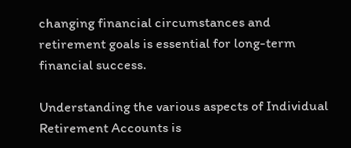changing financial circumstances and retirement goals is essential for long-term financial success.

Understanding the various aspects of Individual Retirement Accounts is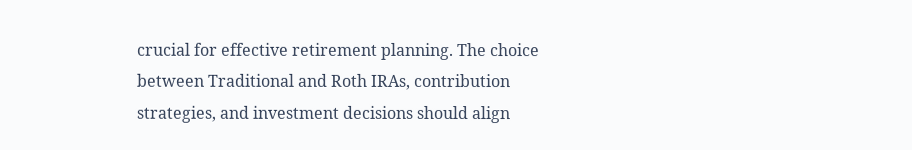crucial for effective retirement planning. The choice between Traditional and Roth IRAs, contribution strategies, and investment decisions should align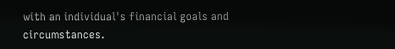with an individual's financial goals and circumstances.